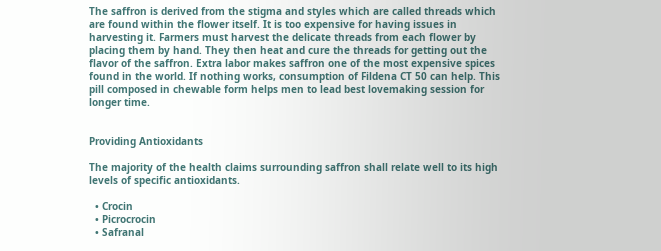The saffron is derived from the stigma and styles which are called threads which are found within the flower itself. It is too expensive for having issues in harvesting it. Farmers must harvest the delicate threads from each flower by placing them by hand. They then heat and cure the threads for getting out the flavor of the saffron. Extra labor makes saffron one of the most expensive spices found in the world. If nothing works, consumption of Fildena CT 50 can help. This pill composed in chewable form helps men to lead best lovemaking session for longer time.


Providing Antioxidants

The majority of the health claims surrounding saffron shall relate well to its high levels of specific antioxidants.

  • Crocin
  • Picrocrocin
  • Safranal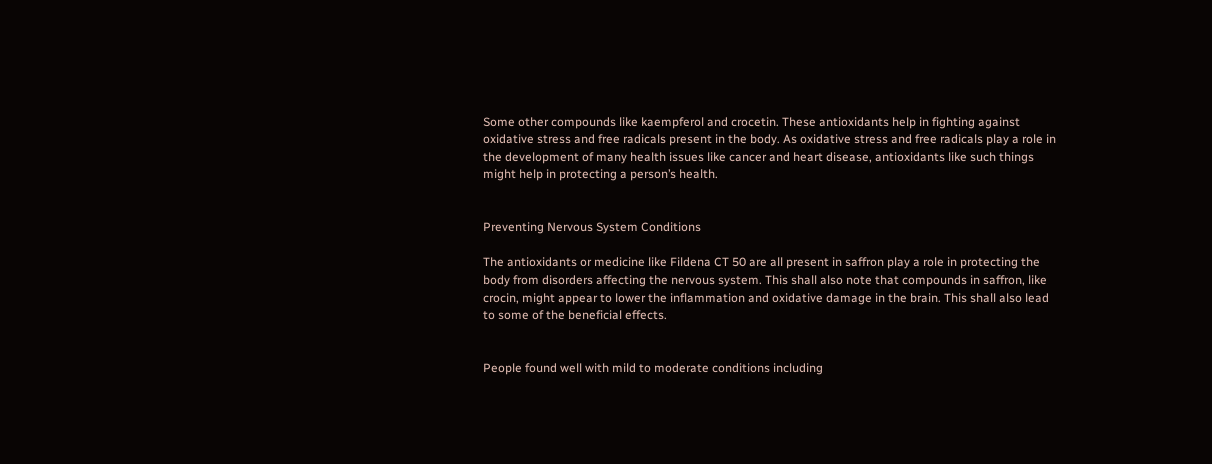Some other compounds like kaempferol and crocetin. These antioxidants help in fighting against oxidative stress and free radicals present in the body. As oxidative stress and free radicals play a role in the development of many health issues like cancer and heart disease, antioxidants like such things might help in protecting a person’s health.


Preventing Nervous System Conditions

The antioxidants or medicine like Fildena CT 50 are all present in saffron play a role in protecting the body from disorders affecting the nervous system. This shall also note that compounds in saffron, like crocin, might appear to lower the inflammation and oxidative damage in the brain. This shall also lead to some of the beneficial effects.


People found well with mild to moderate conditions including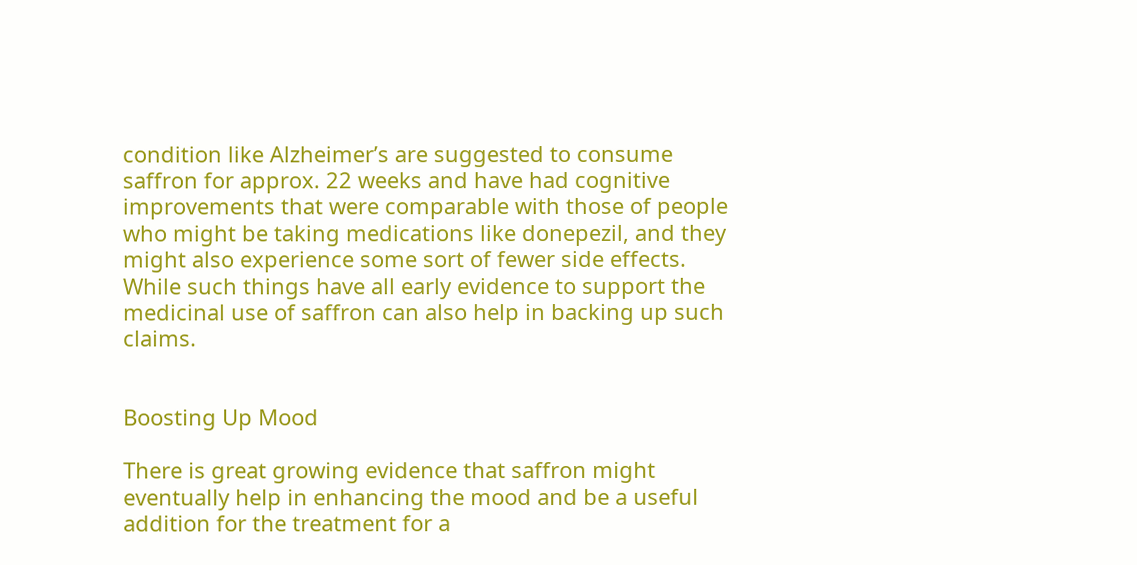condition like Alzheimer’s are suggested to consume saffron for approx. 22 weeks and have had cognitive improvements that were comparable with those of people who might be taking medications like donepezil, and they might also experience some sort of fewer side effects. While such things have all early evidence to support the medicinal use of saffron can also help in backing up such claims.


Boosting Up Mood

There is great growing evidence that saffron might eventually help in enhancing the mood and be a useful addition for the treatment for a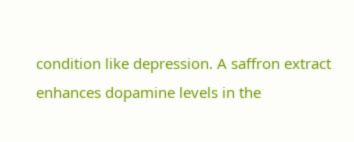condition like depression. A saffron extract enhances dopamine levels in the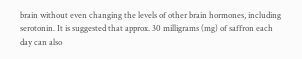brain without even changing the levels of other brain hormones, including serotonin. It is suggested that approx. 30 milligrams (mg) of saffron each day can also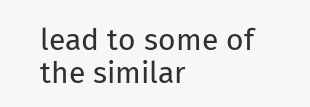lead to some of the similar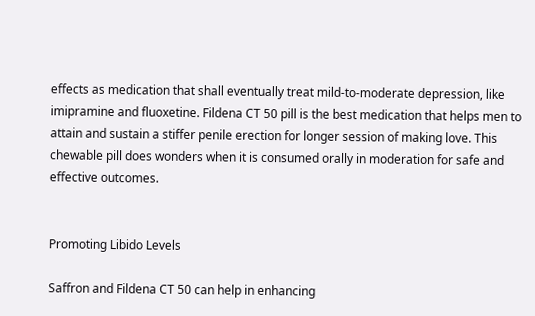effects as medication that shall eventually treat mild-to-moderate depression, like imipramine and fluoxetine. Fildena CT 50 pill is the best medication that helps men to attain and sustain a stiffer penile erection for longer session of making love. This chewable pill does wonders when it is consumed orally in moderation for safe and effective outcomes.


Promoting Libido Levels

Saffron and Fildena CT 50 can help in enhancing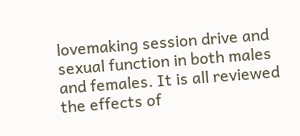lovemaking session drive and sexual function in both males and females. It is all reviewed the effects of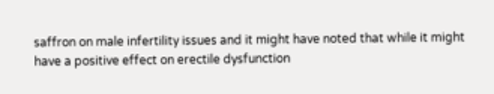saffron on male infertility issues and it might have noted that while it might have a positive effect on erectile dysfunction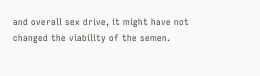and overall sex drive, it might have not changed the viability of the semen.